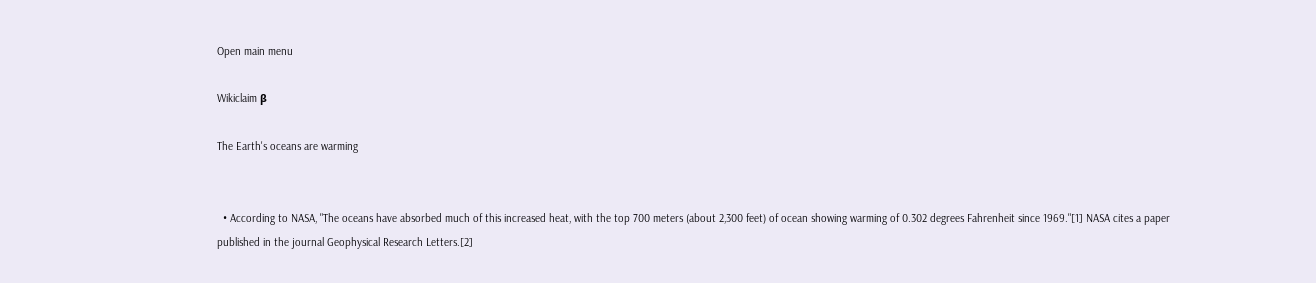Open main menu

Wikiclaim β

The Earth's oceans are warming


  • According to NASA, "The oceans have absorbed much of this increased heat, with the top 700 meters (about 2,300 feet) of ocean showing warming of 0.302 degrees Fahrenheit since 1969."[1] NASA cites a paper published in the journal Geophysical Research Letters.[2]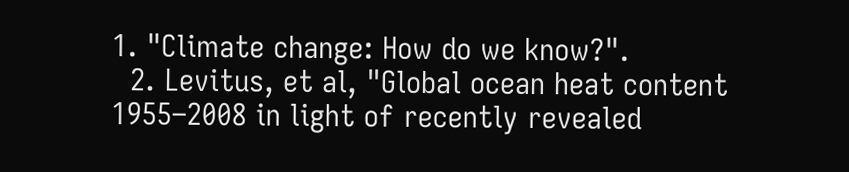1. "Climate change: How do we know?".
  2. Levitus, et al, "Global ocean heat content 1955–2008 in light of recently revealed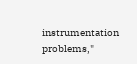instrumentation problems,"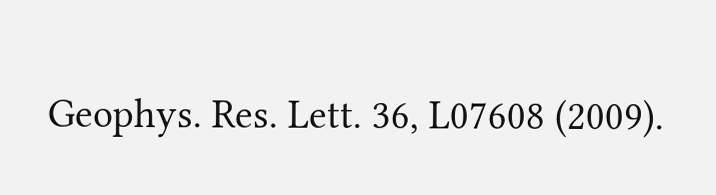Geophys. Res. Lett. 36, L07608 (2009).